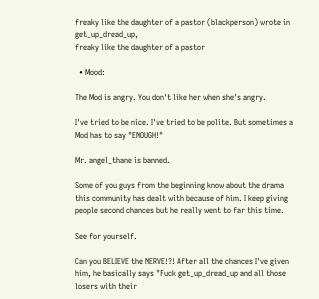freaky like the daughter of a pastor (blackperson) wrote in get_up_dread_up,
freaky like the daughter of a pastor

  • Mood:

The Mod is angry. You don't like her when she's angry.

I've tried to be nice. I've tried to be polite. But sometimes a Mod has to say "ENOUGH!"

Mr. angel_thane is banned.

Some of you guys from the beginning know about the drama this community has dealt with because of him. I keep giving people second chances but he really went to far this time.

See for yourself.

Can you BELIEVE the NERVE!?! After all the chances I've given him, he basically says "Fuck get_up_dread_up and all those losers with their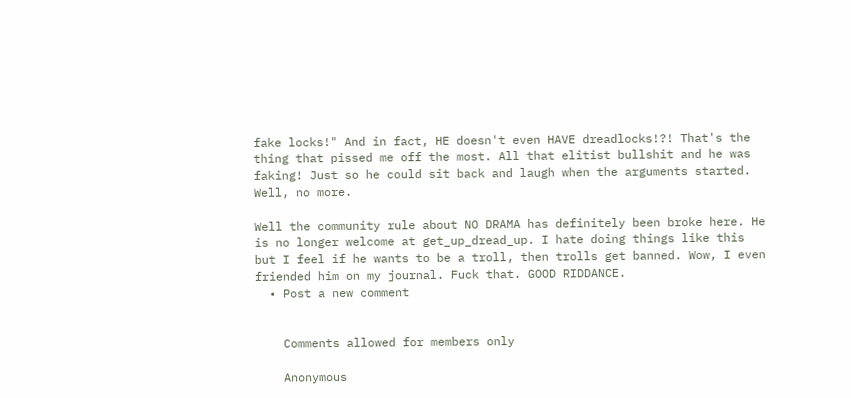fake locks!" And in fact, HE doesn't even HAVE dreadlocks!?! That's the thing that pissed me off the most. All that elitist bullshit and he was faking! Just so he could sit back and laugh when the arguments started. Well, no more.

Well the community rule about NO DRAMA has definitely been broke here. He is no longer welcome at get_up_dread_up. I hate doing things like this but I feel if he wants to be a troll, then trolls get banned. Wow, I even friended him on my journal. Fuck that. GOOD RIDDANCE.
  • Post a new comment


    Comments allowed for members only

    Anonymous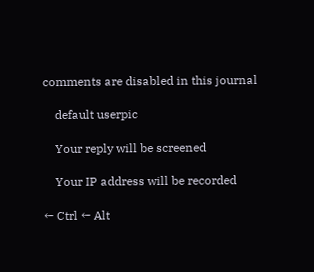comments are disabled in this journal

    default userpic

    Your reply will be screened

    Your IP address will be recorded

← Ctrl ← Alt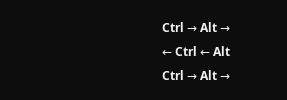Ctrl → Alt →
← Ctrl ← Alt
Ctrl → Alt →